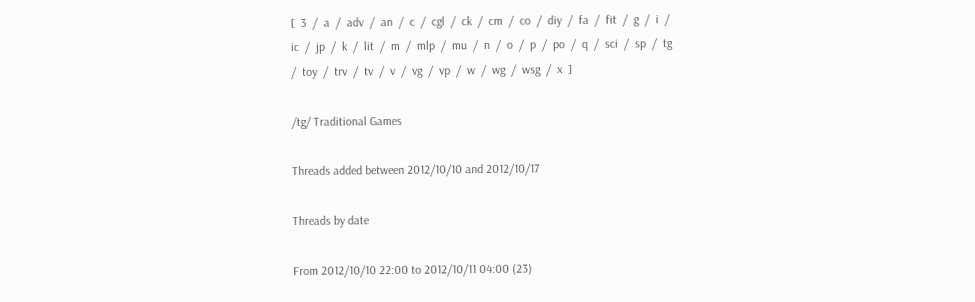[  3  /  a  /  adv  /  an  /  c  /  cgl  /  ck  /  cm  /  co  /  diy  /  fa  /  fit  /  g  /  i  /  ic  /  jp  /  k  /  lit  /  m  /  mlp  /  mu  /  n  /  o  /  p  /  po  /  q  /  sci  /  sp  /  tg  /  toy  /  trv  /  tv  /  v  /  vg  /  vp  /  w  /  wg  /  wsg  /  x  ]

/tg/ Traditional Games

Threads added between 2012/10/10 and 2012/10/17

Threads by date

From 2012/10/10 22:00 to 2012/10/11 04:00 (23)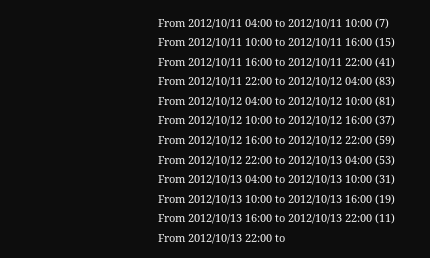From 2012/10/11 04:00 to 2012/10/11 10:00 (7)
From 2012/10/11 10:00 to 2012/10/11 16:00 (15)
From 2012/10/11 16:00 to 2012/10/11 22:00 (41)
From 2012/10/11 22:00 to 2012/10/12 04:00 (83)
From 2012/10/12 04:00 to 2012/10/12 10:00 (81)
From 2012/10/12 10:00 to 2012/10/12 16:00 (37)
From 2012/10/12 16:00 to 2012/10/12 22:00 (59)
From 2012/10/12 22:00 to 2012/10/13 04:00 (53)
From 2012/10/13 04:00 to 2012/10/13 10:00 (31)
From 2012/10/13 10:00 to 2012/10/13 16:00 (19)
From 2012/10/13 16:00 to 2012/10/13 22:00 (11)
From 2012/10/13 22:00 to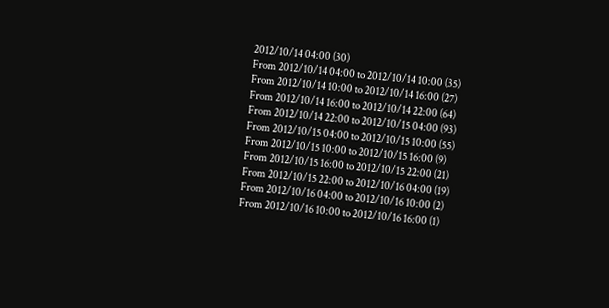2012/10/14 04:00 (30)
From 2012/10/14 04:00 to 2012/10/14 10:00 (35)
From 2012/10/14 10:00 to 2012/10/14 16:00 (27)
From 2012/10/14 16:00 to 2012/10/14 22:00 (64)
From 2012/10/14 22:00 to 2012/10/15 04:00 (93)
From 2012/10/15 04:00 to 2012/10/15 10:00 (55)
From 2012/10/15 10:00 to 2012/10/15 16:00 (9)
From 2012/10/15 16:00 to 2012/10/15 22:00 (21)
From 2012/10/15 22:00 to 2012/10/16 04:00 (19)
From 2012/10/16 04:00 to 2012/10/16 10:00 (2)
From 2012/10/16 10:00 to 2012/10/16 16:00 (1)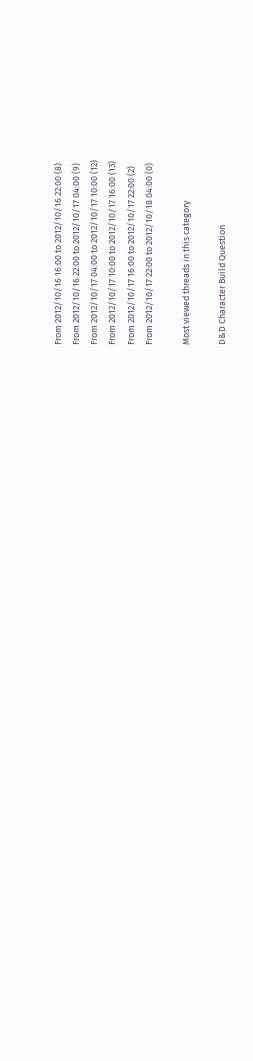From 2012/10/16 16:00 to 2012/10/16 22:00 (8)
From 2012/10/16 22:00 to 2012/10/17 04:00 (9)
From 2012/10/17 04:00 to 2012/10/17 10:00 (12)
From 2012/10/17 10:00 to 2012/10/17 16:00 (13)
From 2012/10/17 16:00 to 2012/10/17 22:00 (2)
From 2012/10/17 22:00 to 2012/10/18 04:00 (0)

Most viewed threads in this category

D&D Character Build Question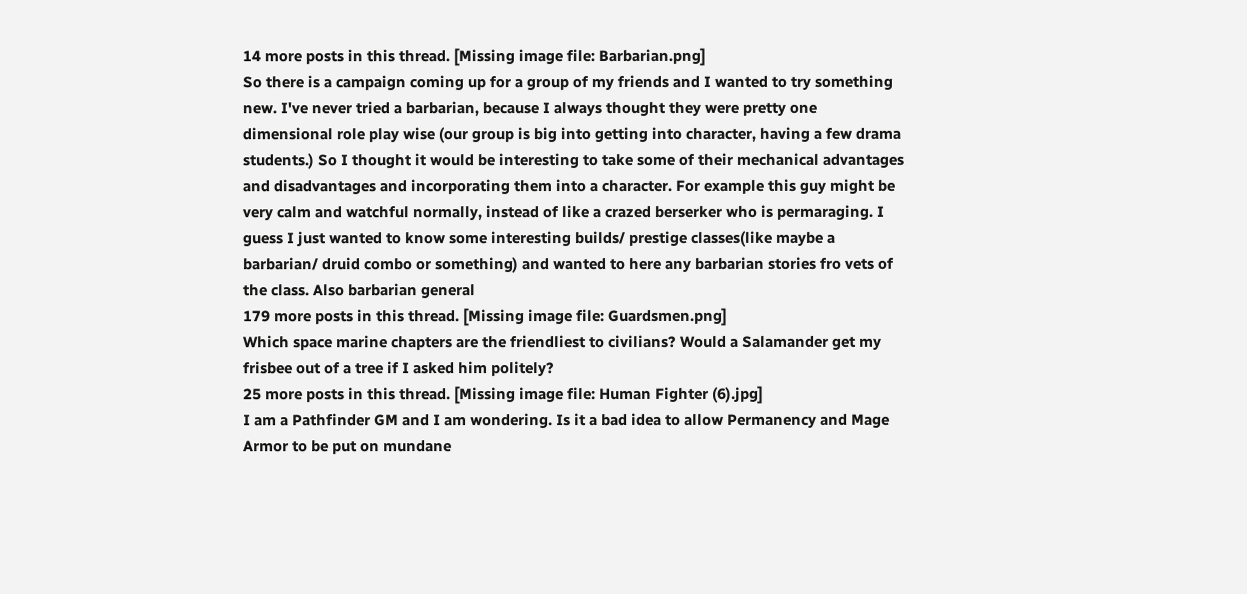14 more posts in this thread. [Missing image file: Barbarian.png]
So there is a campaign coming up for a group of my friends and I wanted to try something new. I've never tried a barbarian, because I always thought they were pretty one dimensional role play wise (our group is big into getting into character, having a few drama students.) So I thought it would be interesting to take some of their mechanical advantages and disadvantages and incorporating them into a character. For example this guy might be very calm and watchful normally, instead of like a crazed berserker who is permaraging. I guess I just wanted to know some interesting builds/ prestige classes(like maybe a barbarian/ druid combo or something) and wanted to here any barbarian stories fro vets of the class. Also barbarian general
179 more posts in this thread. [Missing image file: Guardsmen.png]
Which space marine chapters are the friendliest to civilians? Would a Salamander get my frisbee out of a tree if I asked him politely?
25 more posts in this thread. [Missing image file: Human Fighter (6).jpg]
I am a Pathfinder GM and I am wondering. Is it a bad idea to allow Permanency and Mage Armor to be put on mundane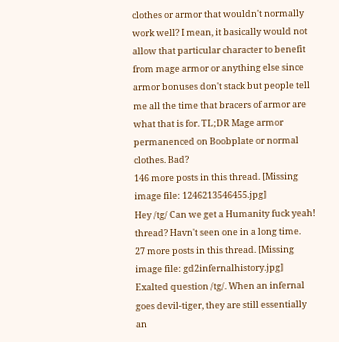clothes or armor that wouldn't normally work well? I mean, it basically would not allow that particular character to benefit from mage armor or anything else since armor bonuses don't stack but people tell me all the time that bracers of armor are what that is for. TL;DR Mage armor permanenced on Boobplate or normal clothes. Bad?
146 more posts in this thread. [Missing image file: 1246213546455.jpg]
Hey /tg/ Can we get a Humanity fuck yeah! thread? Havn't seen one in a long time.
27 more posts in this thread. [Missing image file: gd2infernalhistory.jpg]
Exalted question /tg/. When an infernal goes devil-tiger, they are still essentially an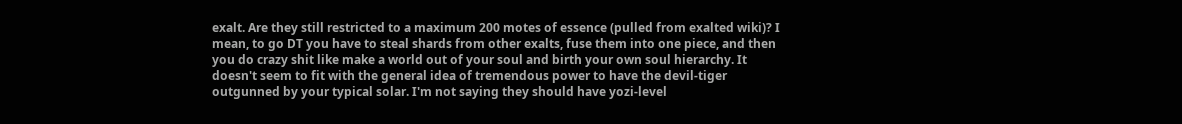exalt. Are they still restricted to a maximum 200 motes of essence (pulled from exalted wiki)? I mean, to go DT you have to steal shards from other exalts, fuse them into one piece, and then you do crazy shit like make a world out of your soul and birth your own soul hierarchy. It doesn't seem to fit with the general idea of tremendous power to have the devil-tiger outgunned by your typical solar. I'm not saying they should have yozi-level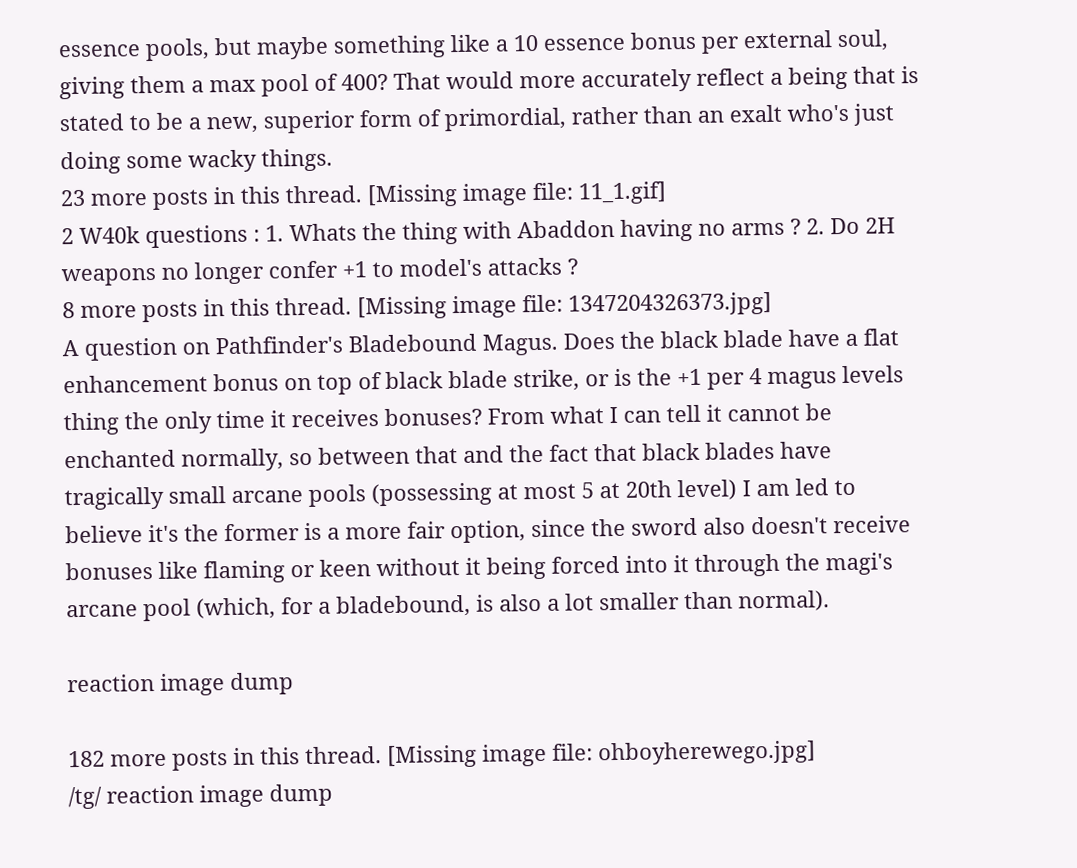essence pools, but maybe something like a 10 essence bonus per external soul, giving them a max pool of 400? That would more accurately reflect a being that is stated to be a new, superior form of primordial, rather than an exalt who's just doing some wacky things.
23 more posts in this thread. [Missing image file: 11_1.gif]
2 W40k questions : 1. Whats the thing with Abaddon having no arms ? 2. Do 2H weapons no longer confer +1 to model's attacks ?
8 more posts in this thread. [Missing image file: 1347204326373.jpg]
A question on Pathfinder's Bladebound Magus. Does the black blade have a flat enhancement bonus on top of black blade strike, or is the +1 per 4 magus levels thing the only time it receives bonuses? From what I can tell it cannot be enchanted normally, so between that and the fact that black blades have tragically small arcane pools (possessing at most 5 at 20th level) I am led to believe it's the former is a more fair option, since the sword also doesn't receive bonuses like flaming or keen without it being forced into it through the magi's arcane pool (which, for a bladebound, is also a lot smaller than normal).

reaction image dump

182 more posts in this thread. [Missing image file: ohboyherewego.jpg]
/tg/ reaction image dump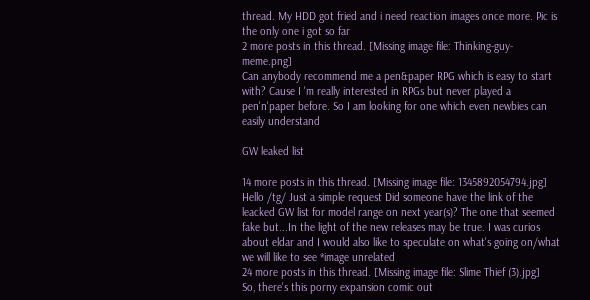thread. My HDD got fried and i need reaction images once more. Pic is the only one i got so far
2 more posts in this thread. [Missing image file: Thinking-guy-meme.png]
Can anybody recommend me a pen&paper RPG which is easy to start with? Cause I 'm really interested in RPGs but never played a pen'n'paper before. So I am looking for one which even newbies can easily understand

GW leaked list

14 more posts in this thread. [Missing image file: 1345892054794.jpg]
Hello /tg/ Just a simple request Did someone have the link of the leacked GW list for model range on next year(s)? The one that seemed fake but...In the light of the new releases may be true. I was curios about eldar and I would also like to speculate on what's going on/what we will like to see *image unrelated
24 more posts in this thread. [Missing image file: Slime Thief (3).jpg]
So, there's this porny expansion comic out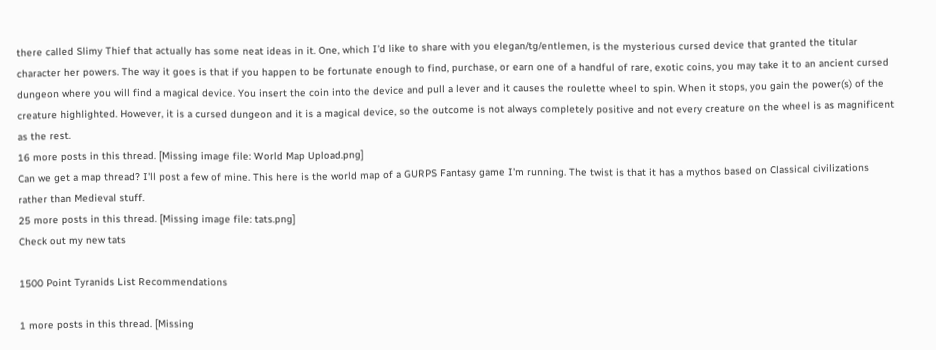there called Slimy Thief that actually has some neat ideas in it. One, which I'd like to share with you elegan/tg/entlemen, is the mysterious cursed device that granted the titular character her powers. The way it goes is that if you happen to be fortunate enough to find, purchase, or earn one of a handful of rare, exotic coins, you may take it to an ancient cursed dungeon where you will find a magical device. You insert the coin into the device and pull a lever and it causes the roulette wheel to spin. When it stops, you gain the power(s) of the creature highlighted. However, it is a cursed dungeon and it is a magical device, so the outcome is not always completely positive and not every creature on the wheel is as magnificent as the rest.
16 more posts in this thread. [Missing image file: World Map Upload.png]
Can we get a map thread? I'll post a few of mine. This here is the world map of a GURPS Fantasy game I'm running. The twist is that it has a mythos based on Classical civilizations rather than Medieval stuff.
25 more posts in this thread. [Missing image file: tats.png]
Check out my new tats

1500 Point Tyranids List Recommendations

1 more posts in this thread. [Missing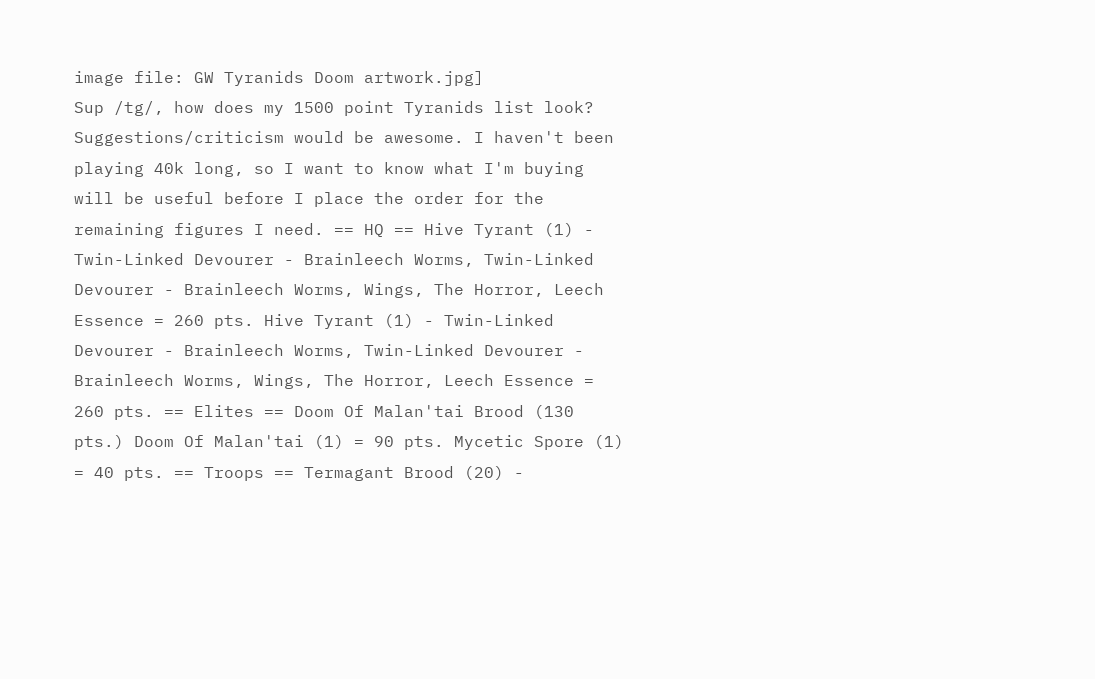image file: GW Tyranids Doom artwork.jpg]
Sup /tg/, how does my 1500 point Tyranids list look? Suggestions/criticism would be awesome. I haven't been playing 40k long, so I want to know what I'm buying will be useful before I place the order for the remaining figures I need. == HQ == Hive Tyrant (1) - Twin-Linked Devourer - Brainleech Worms, Twin-Linked Devourer - Brainleech Worms, Wings, The Horror, Leech Essence = 260 pts. Hive Tyrant (1) - Twin-Linked Devourer - Brainleech Worms, Twin-Linked Devourer - Brainleech Worms, Wings, The Horror, Leech Essence = 260 pts. == Elites == Doom Of Malan'tai Brood (130 pts.) Doom Of Malan'tai (1) = 90 pts. Mycetic Spore (1) = 40 pts. == Troops == Termagant Brood (20) -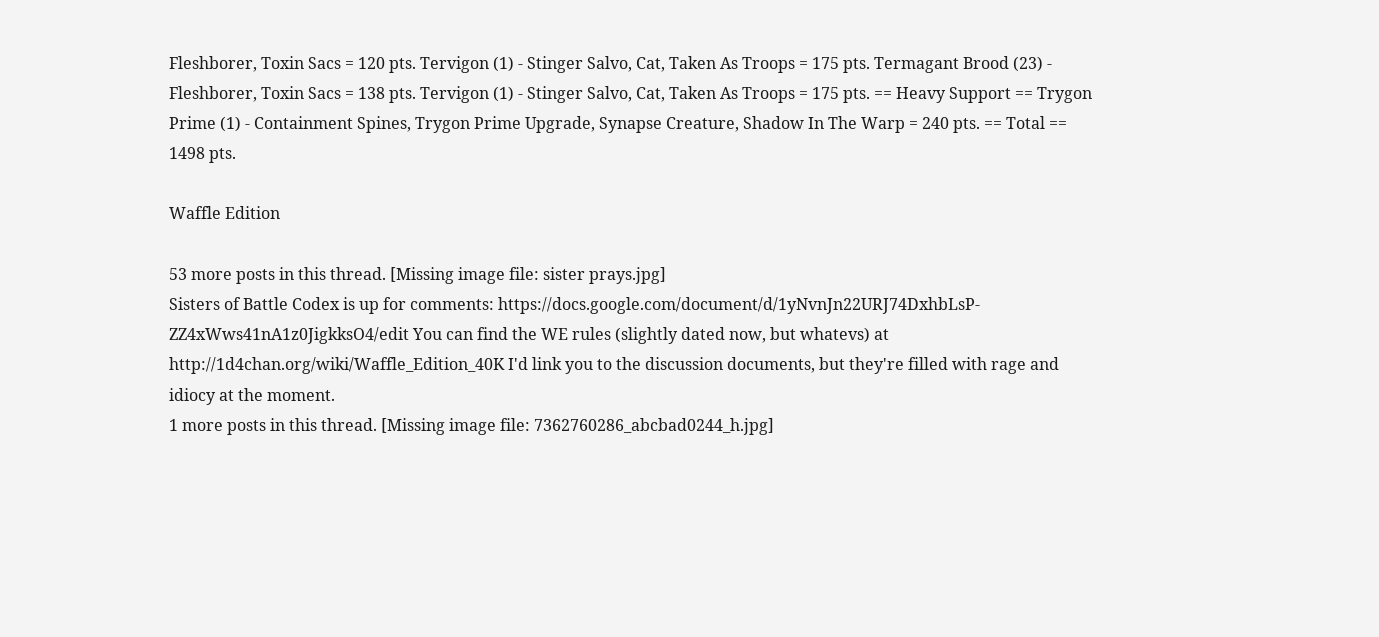Fleshborer, Toxin Sacs = 120 pts. Tervigon (1) - Stinger Salvo, Cat, Taken As Troops = 175 pts. Termagant Brood (23) - Fleshborer, Toxin Sacs = 138 pts. Tervigon (1) - Stinger Salvo, Cat, Taken As Troops = 175 pts. == Heavy Support == Trygon Prime (1) - Containment Spines, Trygon Prime Upgrade, Synapse Creature, Shadow In The Warp = 240 pts. == Total == 1498 pts.

Waffle Edition

53 more posts in this thread. [Missing image file: sister prays.jpg]
Sisters of Battle Codex is up for comments: https://docs.google.com/document/d/1yNvnJn22URJ74DxhbLsP-ZZ4xWws41nA1z0JigkksO4/edit You can find the WE rules (slightly dated now, but whatevs) at http://1d4chan.org/wiki/Waffle_Edition_40K I'd link you to the discussion documents, but they're filled with rage and idiocy at the moment.
1 more posts in this thread. [Missing image file: 7362760286_abcbad0244_h.jpg]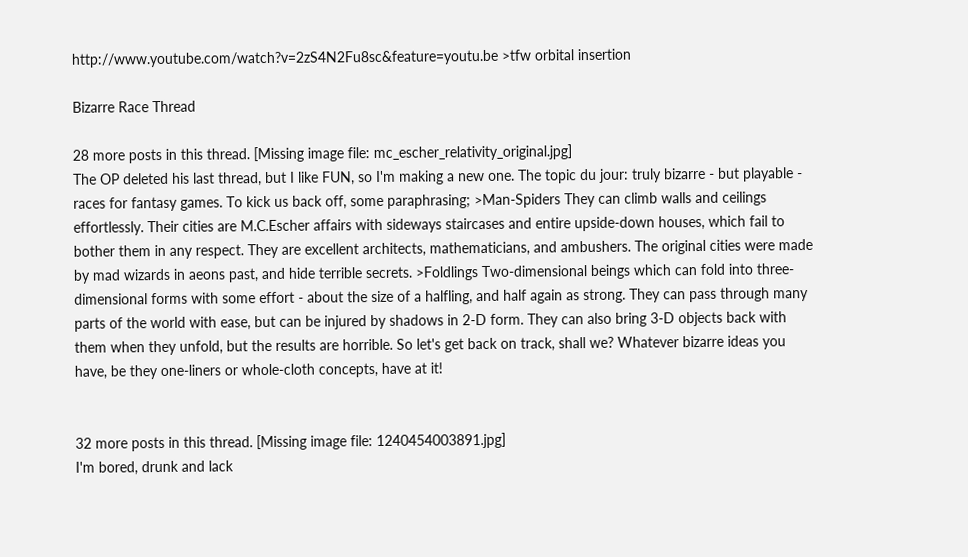http://www.youtube.com/watch?v=2zS4N2Fu8sc&feature=youtu.be >tfw orbital insertion

Bizarre Race Thread

28 more posts in this thread. [Missing image file: mc_escher_relativity_original.jpg]
The OP deleted his last thread, but I like FUN, so I'm making a new one. The topic du jour: truly bizarre - but playable - races for fantasy games. To kick us back off, some paraphrasing; >Man-Spiders They can climb walls and ceilings effortlessly. Their cities are M.C.Escher affairs with sideways staircases and entire upside-down houses, which fail to bother them in any respect. They are excellent architects, mathematicians, and ambushers. The original cities were made by mad wizards in aeons past, and hide terrible secrets. >Foldlings Two-dimensional beings which can fold into three-dimensional forms with some effort - about the size of a halfling, and half again as strong. They can pass through many parts of the world with ease, but can be injured by shadows in 2-D form. They can also bring 3-D objects back with them when they unfold, but the results are horrible. So let's get back on track, shall we? Whatever bizarre ideas you have, be they one-liners or whole-cloth concepts, have at it!


32 more posts in this thread. [Missing image file: 1240454003891.jpg]
I'm bored, drunk and lack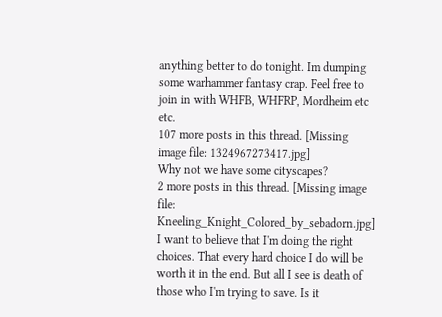anything better to do tonight. Im dumping some warhammer fantasy crap. Feel free to join in with WHFB, WHFRP, Mordheim etc etc.
107 more posts in this thread. [Missing image file: 1324967273417.jpg]
Why not we have some cityscapes?
2 more posts in this thread. [Missing image file: Kneeling_Knight_Colored_by_sebadorn.jpg]
I want to believe that I'm doing the right choices. That every hard choice I do will be worth it in the end. But all I see is death of those who I'm trying to save. Is it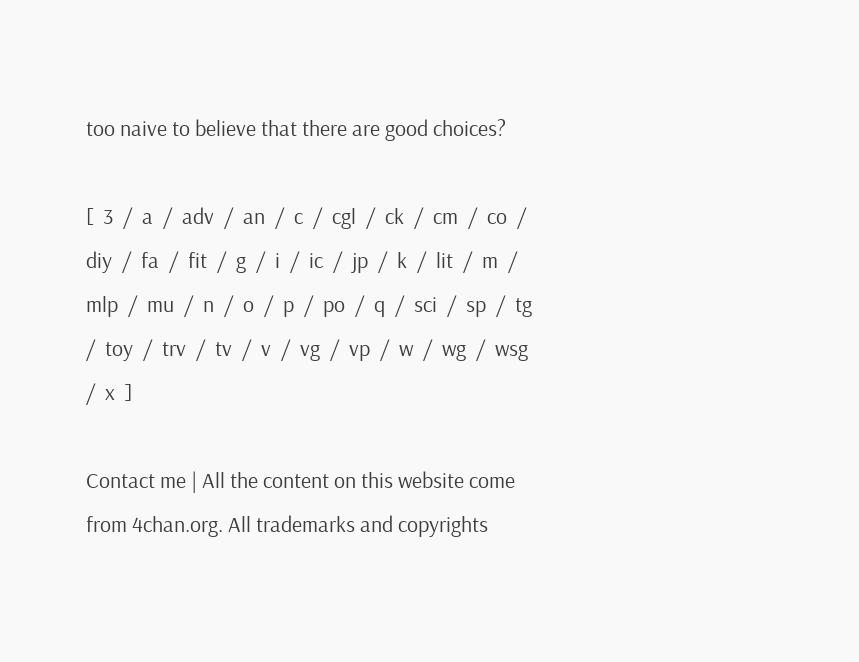too naive to believe that there are good choices?

[  3  /  a  /  adv  /  an  /  c  /  cgl  /  ck  /  cm  /  co  /  diy  /  fa  /  fit  /  g  /  i  /  ic  /  jp  /  k  /  lit  /  m  /  mlp  /  mu  /  n  /  o  /  p  /  po  /  q  /  sci  /  sp  /  tg  /  toy  /  trv  /  tv  /  v  /  vg  /  vp  /  w  /  wg  /  wsg  /  x  ]

Contact me | All the content on this website come from 4chan.org. All trademarks and copyrights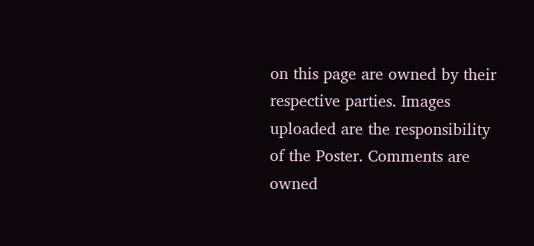on this page are owned by their respective parties. Images uploaded are the responsibility of the Poster. Comments are owned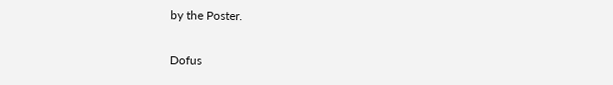by the Poster.

Dofus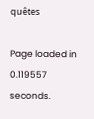quêtes

Page loaded in 0.119557 seconds.